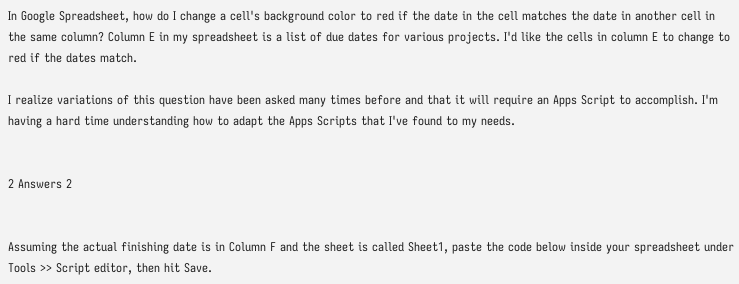In Google Spreadsheet, how do I change a cell's background color to red if the date in the cell matches the date in another cell in the same column? Column E in my spreadsheet is a list of due dates for various projects. I'd like the cells in column E to change to red if the dates match.

I realize variations of this question have been asked many times before and that it will require an Apps Script to accomplish. I'm having a hard time understanding how to adapt the Apps Scripts that I've found to my needs.


2 Answers 2


Assuming the actual finishing date is in Column F and the sheet is called Sheet1, paste the code below inside your spreadsheet under Tools >> Script editor, then hit Save.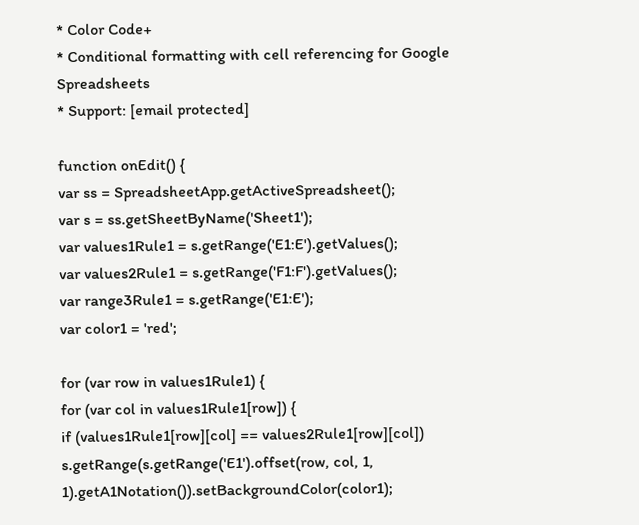* Color Code+
* Conditional formatting with cell referencing for Google Spreadsheets
* Support: [email protected]

function onEdit() {
var ss = SpreadsheetApp.getActiveSpreadsheet();
var s = ss.getSheetByName('Sheet1');
var values1Rule1 = s.getRange('E1:E').getValues();
var values2Rule1 = s.getRange('F1:F').getValues();
var range3Rule1 = s.getRange('E1:E');
var color1 = 'red';

for (var row in values1Rule1) {
for (var col in values1Rule1[row]) {
if (values1Rule1[row][col] == values2Rule1[row][col]) s.getRange(s.getRange('E1').offset(row, col, 1, 1).getA1Notation()).setBackgroundColor(color1);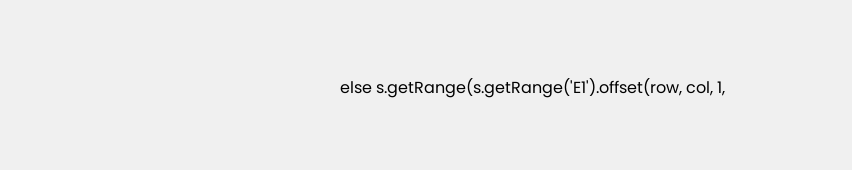else s.getRange(s.getRange('E1').offset(row, col, 1,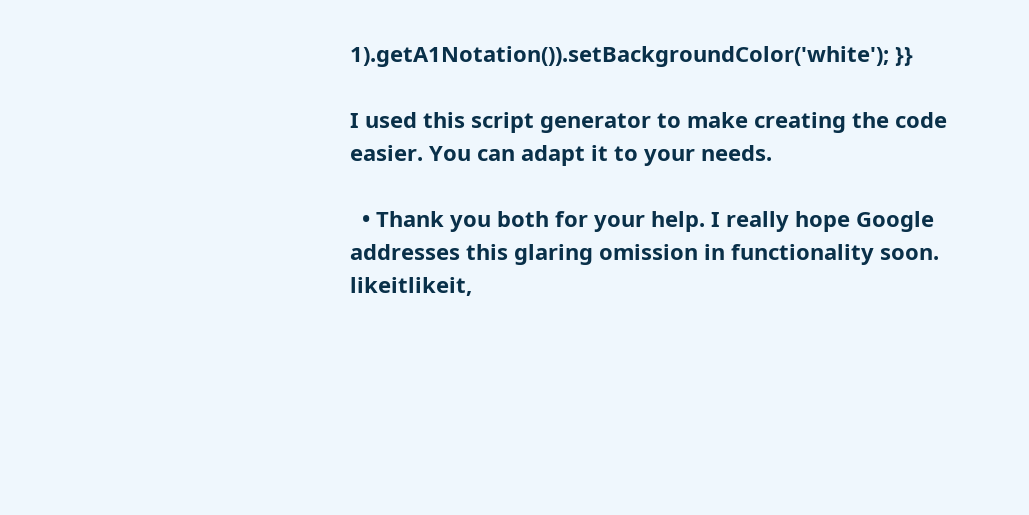1).getA1Notation()).setBackgroundColor('white'); }}

I used this script generator to make creating the code easier. You can adapt it to your needs.

  • Thank you both for your help. I really hope Google addresses this glaring omission in functionality soon. likeitlikeit,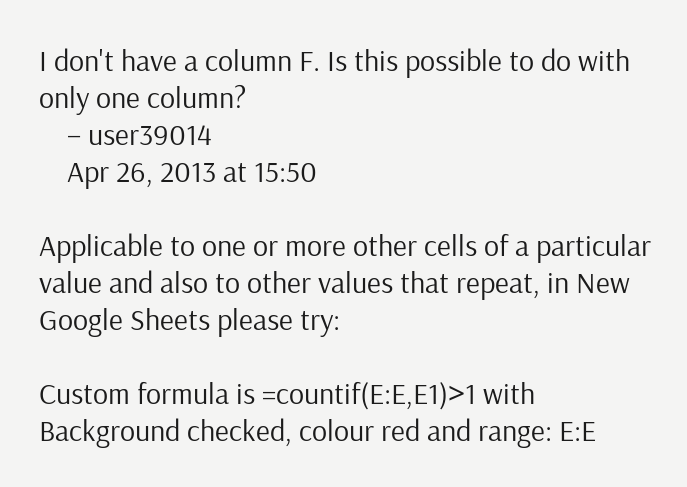I don't have a column F. Is this possible to do with only one column?
    – user39014
    Apr 26, 2013 at 15:50

Applicable to one or more other cells of a particular value and also to other values that repeat, in New Google Sheets please try:

Custom formula is =countif(E:E,E1)>1 with Background checked, colour red and range: E:E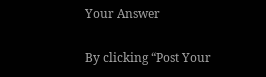Your Answer

By clicking “Post Your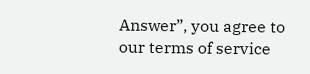Answer”, you agree to our terms of service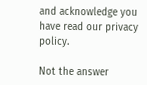and acknowledge you have read our privacy policy.

Not the answer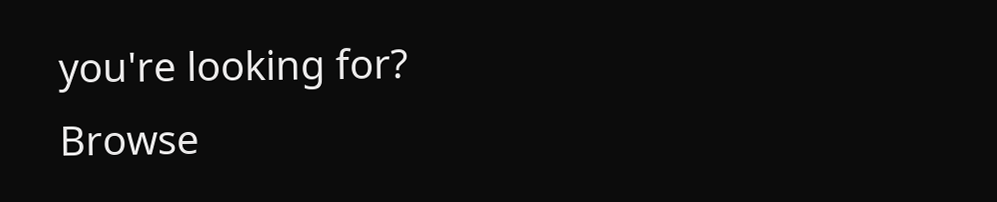you're looking for? Browse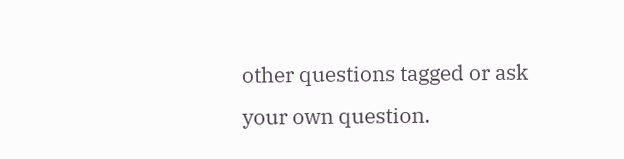other questions tagged or ask your own question.